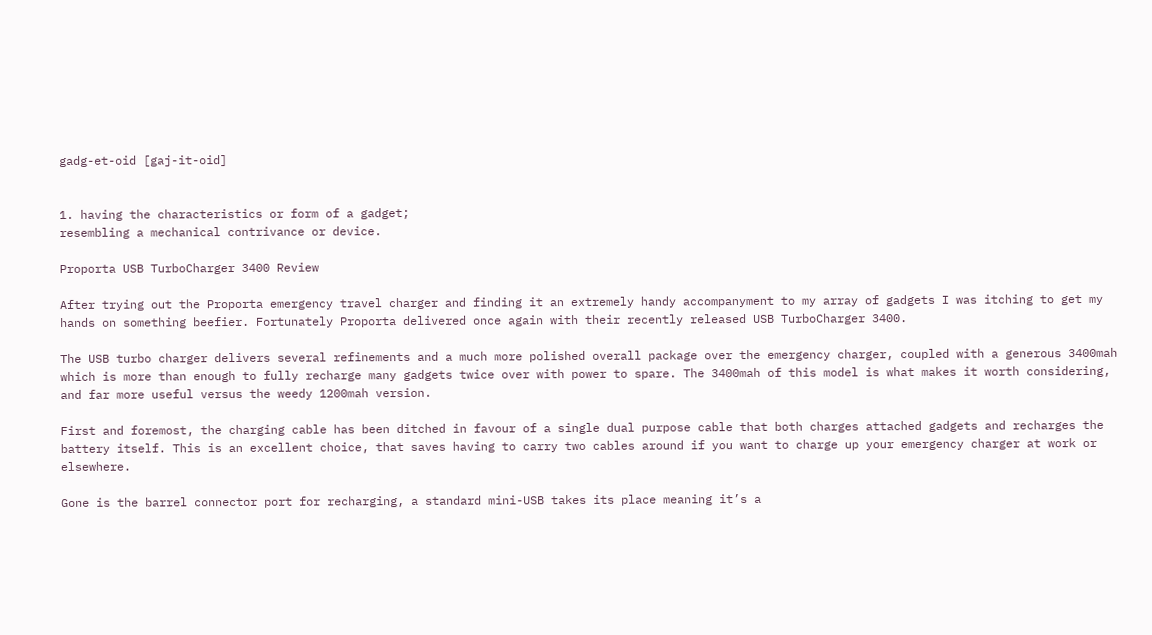gadg-et-oid [gaj-it-oid]


1. having the characteristics or form of a gadget;
resembling a mechanical contrivance or device.

Proporta USB TurboCharger 3400 Review

After trying out the Proporta emergency travel charger and finding it an extremely handy accompanyment to my array of gadgets I was itching to get my hands on something beefier. Fortunately Proporta delivered once again with their recently released USB TurboCharger 3400.

The USB turbo charger delivers several refinements and a much more polished overall package over the emergency charger, coupled with a generous 3400mah which is more than enough to fully recharge many gadgets twice over with power to spare. The 3400mah of this model is what makes it worth considering, and far more useful versus the weedy 1200mah version.

First and foremost, the charging cable has been ditched in favour of a single dual purpose cable that both charges attached gadgets and recharges the battery itself. This is an excellent choice, that saves having to carry two cables around if you want to charge up your emergency charger at work or elsewhere.

Gone is the barrel connector port for recharging, a standard mini-USB takes its place meaning it’s a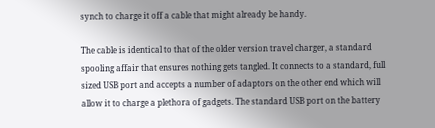synch to charge it off a cable that might already be handy.

The cable is identical to that of the older version travel charger, a standard spooling affair that ensures nothing gets tangled. It connects to a standard, full sized USB port and accepts a number of adaptors on the other end which will allow it to charge a plethora of gadgets. The standard USB port on the battery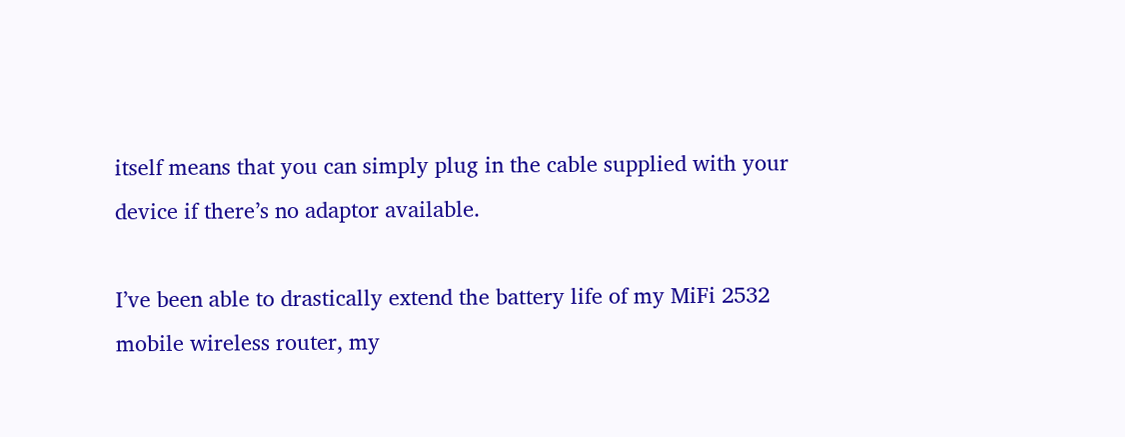itself means that you can simply plug in the cable supplied with your device if there’s no adaptor available.

I’ve been able to drastically extend the battery life of my MiFi 2532 mobile wireless router, my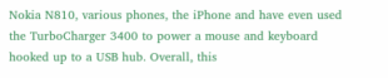Nokia N810, various phones, the iPhone and have even used the TurboCharger 3400 to power a mouse and keyboard hooked up to a USB hub. Overall, this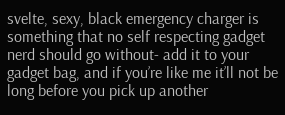svelte, sexy, black emergency charger is something that no self respecting gadget nerd should go without- add it to your gadget bag, and if you’re like me it’ll not be long before you pick up another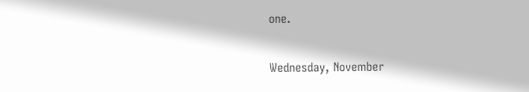one.

Wednesday, November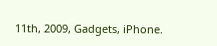11th, 2009, Gadgets, iPhone.